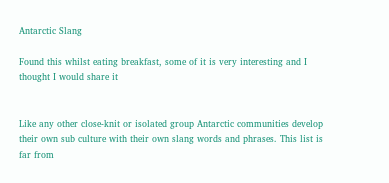Antarctic Slang

Found this whilst eating breakfast, some of it is very interesting and I thought I would share it


Like any other close-knit or isolated group Antarctic communities develop their own sub culture with their own slang words and phrases. This list is far from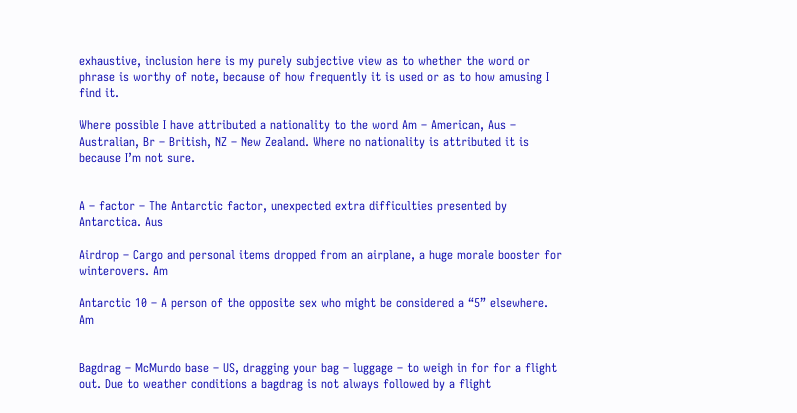exhaustive, inclusion here is my purely subjective view as to whether the word or phrase is worthy of note, because of how frequently it is used or as to how amusing I find it.

Where possible I have attributed a nationality to the word Am – American, Aus – Australian, Br – British, NZ – New Zealand. Where no nationality is attributed it is because I’m not sure.


A – factor – The Antarctic factor, unexpected extra difficulties presented by Antarctica. Aus

Airdrop – Cargo and personal items dropped from an airplane, a huge morale booster for winterovers. Am

Antarctic 10 – A person of the opposite sex who might be considered a “5” elsewhere. Am


Bagdrag – McMurdo base – US, dragging your bag – luggage – to weigh in for for a flight out. Due to weather conditions a bagdrag is not always followed by a flight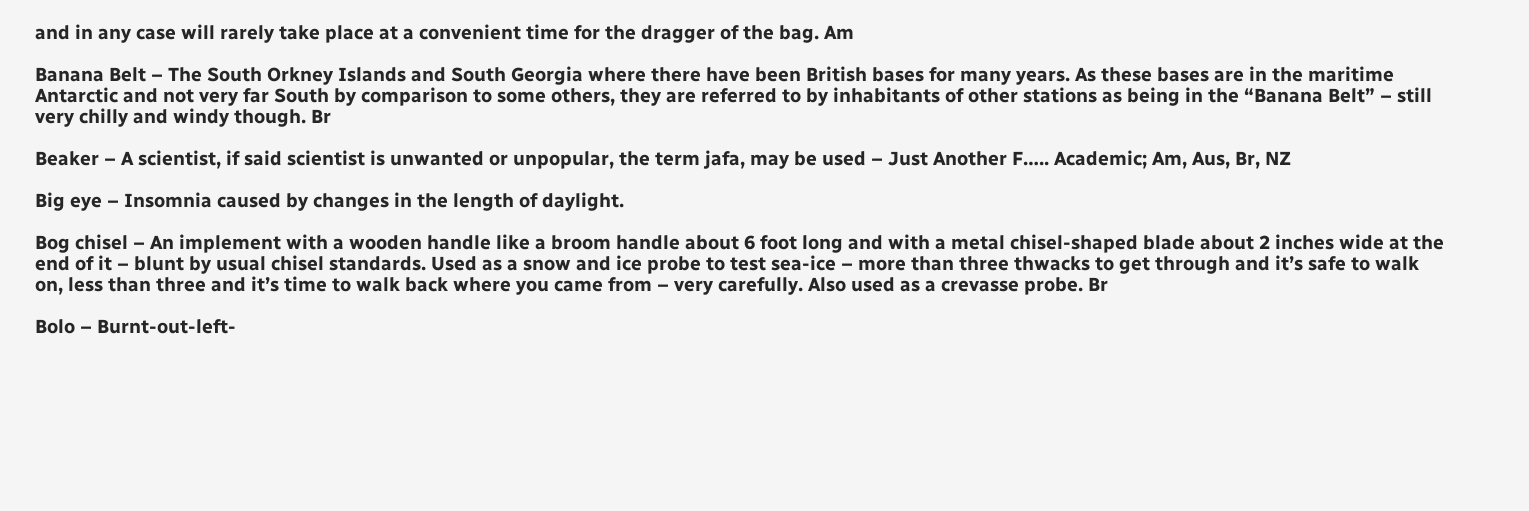and in any case will rarely take place at a convenient time for the dragger of the bag. Am

Banana Belt – The South Orkney Islands and South Georgia where there have been British bases for many years. As these bases are in the maritime Antarctic and not very far South by comparison to some others, they are referred to by inhabitants of other stations as being in the “Banana Belt” – still very chilly and windy though. Br

Beaker – A scientist, if said scientist is unwanted or unpopular, the term jafa, may be used – Just Another F….. Academic; Am, Aus, Br, NZ

Big eye – Insomnia caused by changes in the length of daylight.

Bog chisel – An implement with a wooden handle like a broom handle about 6 foot long and with a metal chisel-shaped blade about 2 inches wide at the end of it – blunt by usual chisel standards. Used as a snow and ice probe to test sea-ice – more than three thwacks to get through and it’s safe to walk on, less than three and it’s time to walk back where you came from – very carefully. Also used as a crevasse probe. Br

Bolo – Burnt-out-left-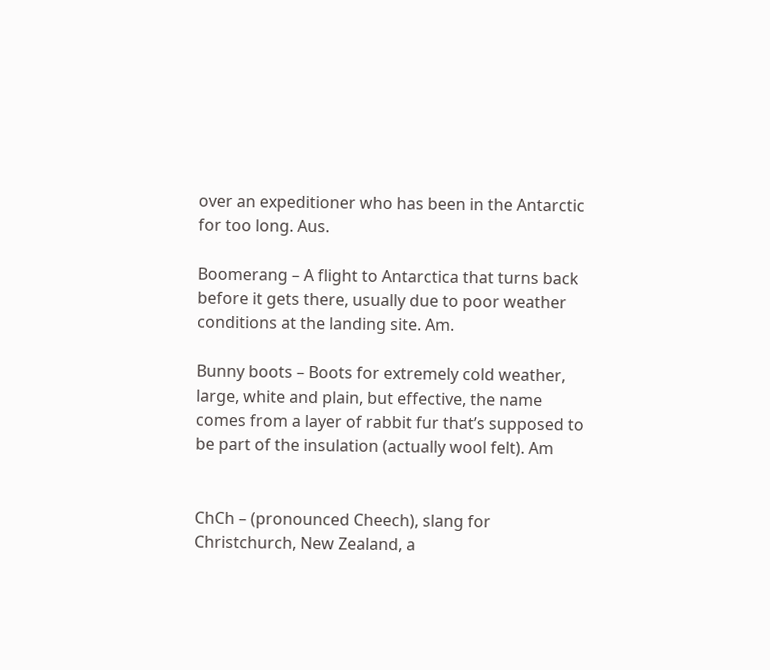over an expeditioner who has been in the Antarctic for too long. Aus.

Boomerang – A flight to Antarctica that turns back before it gets there, usually due to poor weather conditions at the landing site. Am.

Bunny boots – Boots for extremely cold weather, large, white and plain, but effective, the name comes from a layer of rabbit fur that’s supposed to be part of the insulation (actually wool felt). Am


ChCh – (pronounced Cheech), slang for Christchurch, New Zealand, a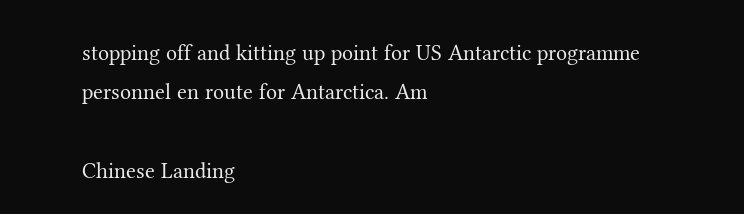stopping off and kitting up point for US Antarctic programme personnel en route for Antarctica. Am

Chinese Landing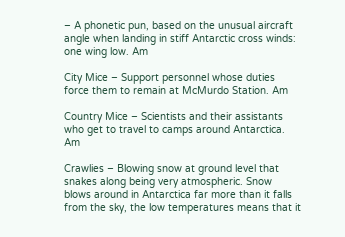– A phonetic pun, based on the unusual aircraft angle when landing in stiff Antarctic cross winds: one wing low. Am

City Mice – Support personnel whose duties force them to remain at McMurdo Station. Am

Country Mice – Scientists and their assistants who get to travel to camps around Antarctica. Am

Crawlies – Blowing snow at ground level that snakes along being very atmospheric. Snow blows around in Antarctica far more than it falls from the sky, the low temperatures means that it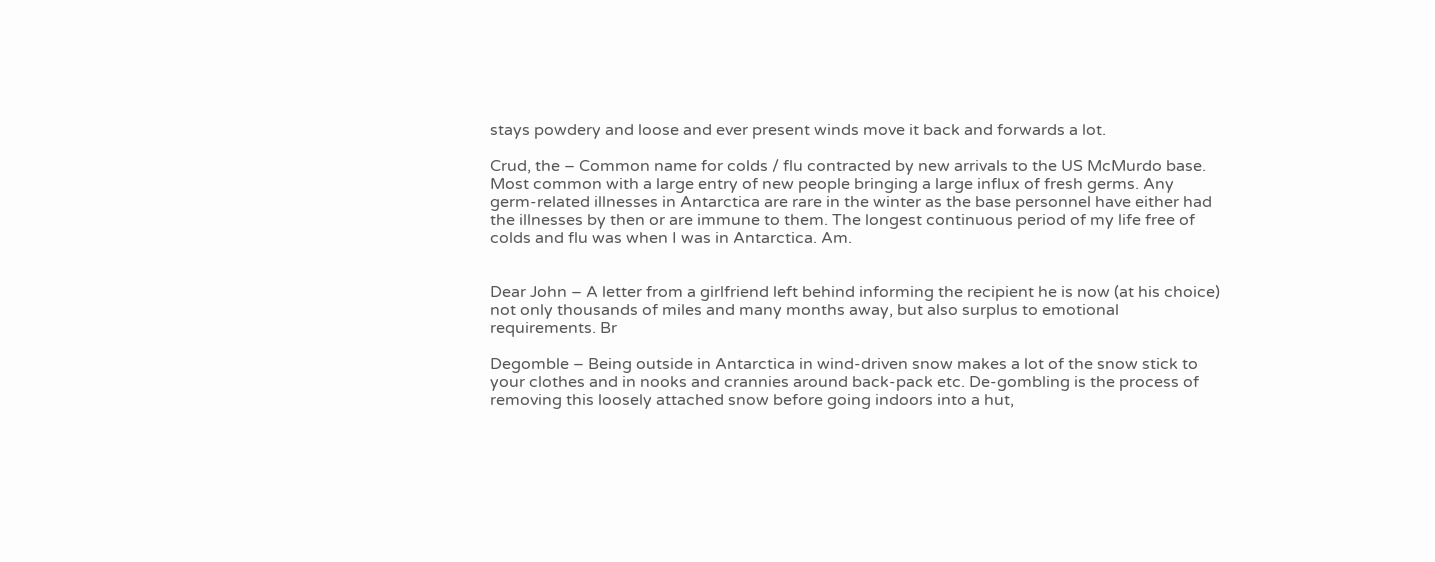stays powdery and loose and ever present winds move it back and forwards a lot.

Crud, the – Common name for colds / flu contracted by new arrivals to the US McMurdo base. Most common with a large entry of new people bringing a large influx of fresh germs. Any germ-related illnesses in Antarctica are rare in the winter as the base personnel have either had the illnesses by then or are immune to them. The longest continuous period of my life free of colds and flu was when I was in Antarctica. Am.


Dear John – A letter from a girlfriend left behind informing the recipient he is now (at his choice) not only thousands of miles and many months away, but also surplus to emotional requirements. Br

Degomble – Being outside in Antarctica in wind-driven snow makes a lot of the snow stick to your clothes and in nooks and crannies around back-pack etc. De-gombling is the process of removing this loosely attached snow before going indoors into a hut,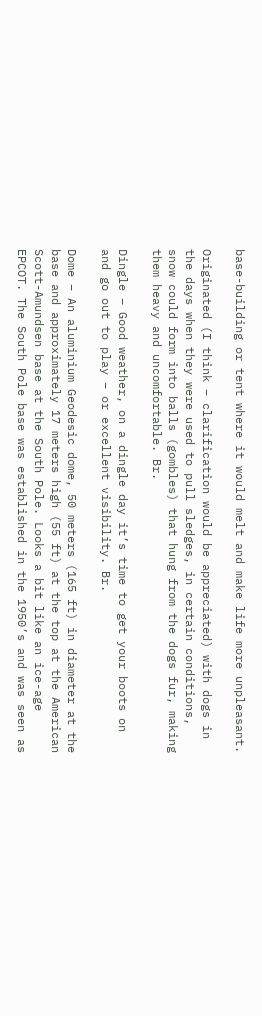base-building or tent where it would melt and make life more unpleasant.

Originated (I think – clarification would be appreciated) with dogs in the days when they were used to pull sledges, in certain conditions, snow could form into balls (gombles) that hung from the dogs fur, making them heavy and uncomfortable. Br.

Dingle – Good weather, on a dingle day it’s time to get your boots on and go out to play – or excellent visibility. Br.

Dome – An aluminium Geodesic dome, 50 meters (165 ft) in diameter at the base and approximately 17 meters high (55 ft) at the top at the American Scott-Amundsen base at the South Pole. Looks a bit like an ice-age EPCOT. The South Pole base was established in the 1950’s and was seen as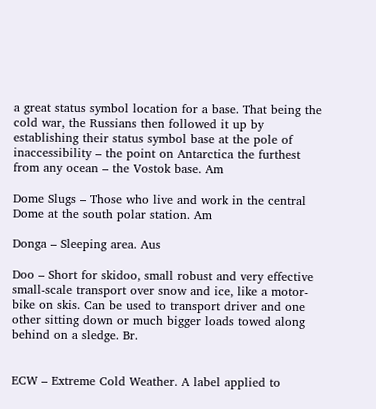a great status symbol location for a base. That being the cold war, the Russians then followed it up by establishing their status symbol base at the pole of inaccessibility – the point on Antarctica the furthest from any ocean – the Vostok base. Am

Dome Slugs – Those who live and work in the central Dome at the south polar station. Am

Donga – Sleeping area. Aus

Doo – Short for skidoo, small robust and very effective small-scale transport over snow and ice, like a motor-bike on skis. Can be used to transport driver and one other sitting down or much bigger loads towed along behind on a sledge. Br.


ECW – Extreme Cold Weather. A label applied to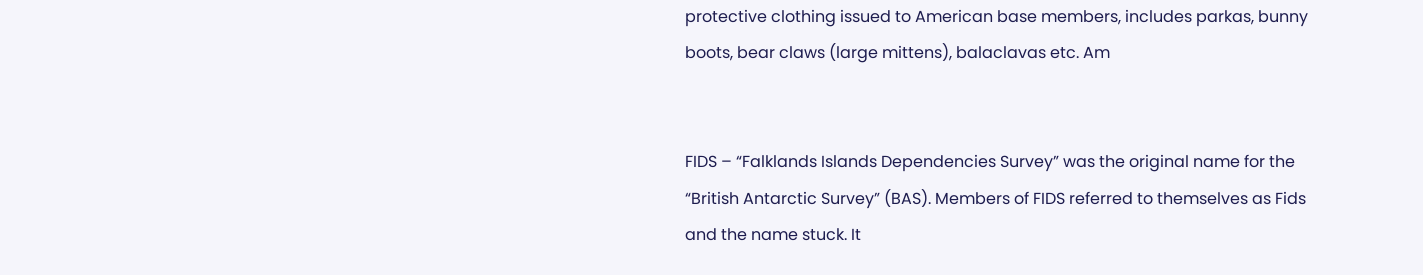protective clothing issued to American base members, includes parkas, bunny boots, bear claws (large mittens), balaclavas etc. Am


FIDS – “Falklands Islands Dependencies Survey” was the original name for the “British Antarctic Survey” (BAS). Members of FIDS referred to themselves as Fids and the name stuck. It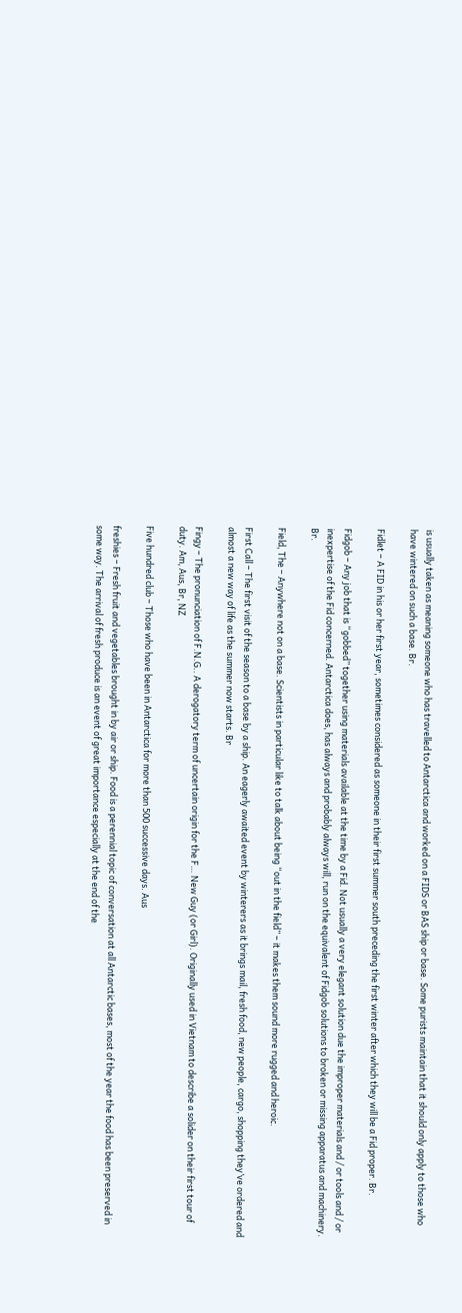is usually taken as meaning someone who has travelled to Antarctica and worked on a FIDS or BAS ship or base. Some purists maintain that it should only apply to those who have wintered on such a base. Br.

Fidlet – A FID in his or her first year, sometimes considered as someone in their first summer south preceding the first winter after which they will be a Fid proper. Br.

Fidgob – Any job that is “gobbed” together using materials available at the time by a Fid. Not usually a very elegant solution due the improper materials and / or tools and / or inexpertise of the Fid concerned. Antarctica does, has always and probably always will, run on the equivalent of Fidgob solutions to broken or missing apparatus and machinery. Br.

Field, The – Anywhere not on a base. Scientists in particular like to talk about being “out in the field” – it makes them sound more rugged and heroic.

First Call – The first visit of the season to a base by a ship. An eagerly awaited event by winterers as it brings mail, fresh food, new people, cargo, shopping they’ve ordered and almost a new way of life as the summer now starts. Br

Fingy – The pronunciation of F.N.G.. A derogatory term of uncertain origin for the F… New Guy (or Girl). Originally used in Vietnam to describe a solider on their first tour of duty. Am, Aus, Br, NZ

Five hundred club – Those who have been in Antarctica for more than 500 successive days. Aus

freshies – Fresh fruit and vegetables brought in by air or ship. Food is a perennial topic of conversation at all Antarctic bases, most of the year the food has been preserved in some way. The arrival of fresh produce is an event of great importance especially at the end of the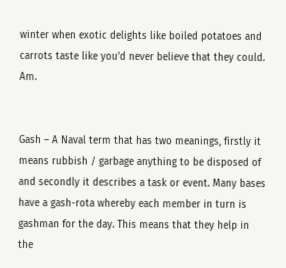winter when exotic delights like boiled potatoes and carrots taste like you’d never believe that they could. Am.


Gash – A Naval term that has two meanings, firstly it means rubbish / garbage anything to be disposed of and secondly it describes a task or event. Many bases have a gash-rota whereby each member in turn is gashman for the day. This means that they help in the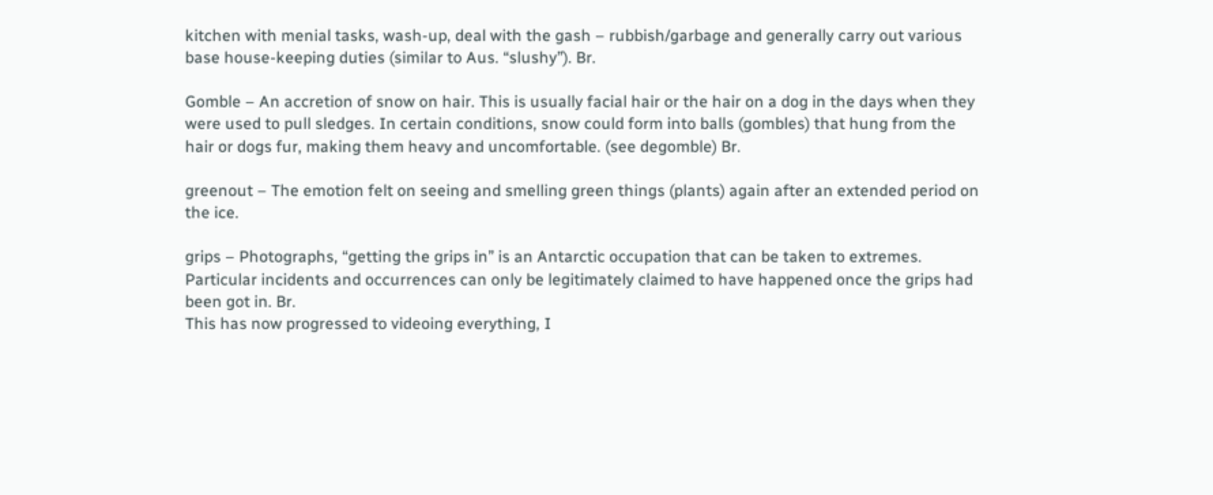kitchen with menial tasks, wash-up, deal with the gash – rubbish/garbage and generally carry out various base house-keeping duties (similar to Aus. “slushy”). Br.

Gomble – An accretion of snow on hair. This is usually facial hair or the hair on a dog in the days when they were used to pull sledges. In certain conditions, snow could form into balls (gombles) that hung from the hair or dogs fur, making them heavy and uncomfortable. (see degomble) Br.

greenout – The emotion felt on seeing and smelling green things (plants) again after an extended period on the ice.

grips – Photographs, “getting the grips in” is an Antarctic occupation that can be taken to extremes. Particular incidents and occurrences can only be legitimately claimed to have happened once the grips had been got in. Br.
This has now progressed to videoing everything, I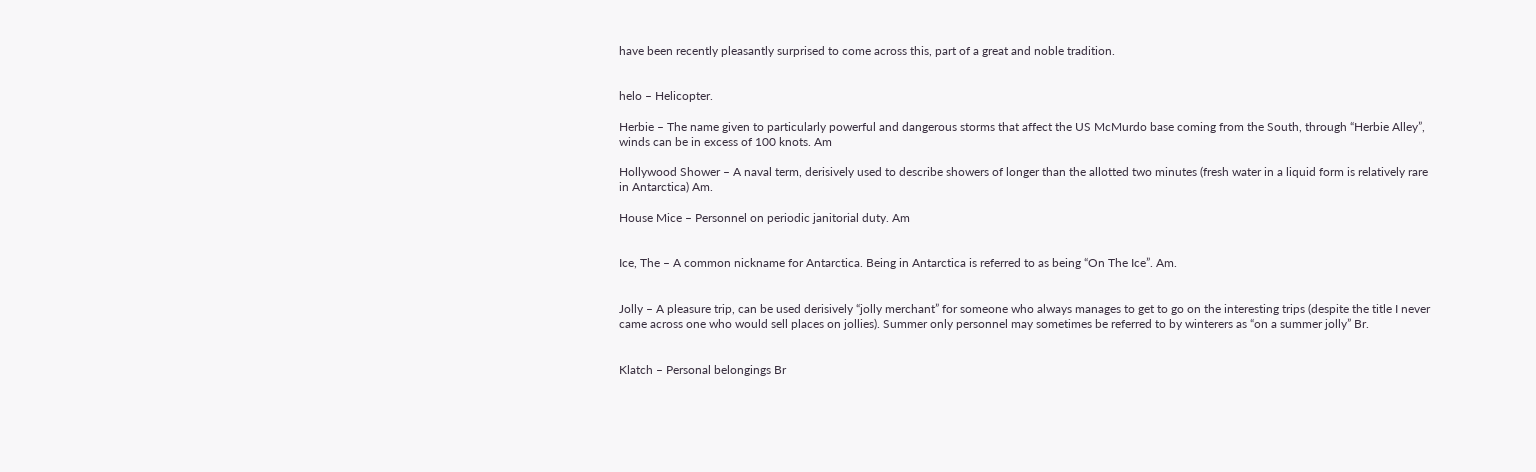have been recently pleasantly surprised to come across this, part of a great and noble tradition.


helo – Helicopter.

Herbie – The name given to particularly powerful and dangerous storms that affect the US McMurdo base coming from the South, through “Herbie Alley”, winds can be in excess of 100 knots. Am

Hollywood Shower – A naval term, derisively used to describe showers of longer than the allotted two minutes (fresh water in a liquid form is relatively rare in Antarctica) Am.

House Mice – Personnel on periodic janitorial duty. Am


Ice, The – A common nickname for Antarctica. Being in Antarctica is referred to as being “On The Ice”. Am.


Jolly – A pleasure trip, can be used derisively “jolly merchant” for someone who always manages to get to go on the interesting trips (despite the title I never came across one who would sell places on jollies). Summer only personnel may sometimes be referred to by winterers as “on a summer jolly” Br.


Klatch – Personal belongings Br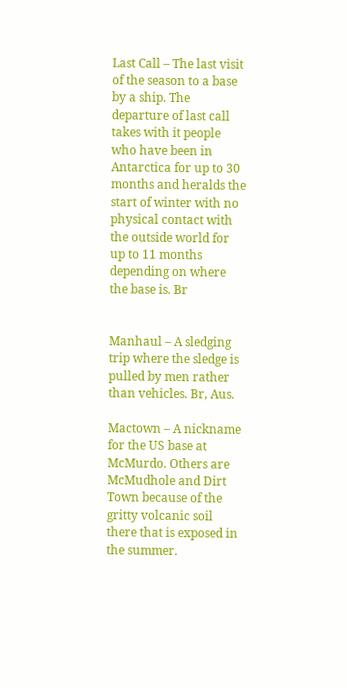Last Call – The last visit of the season to a base by a ship. The departure of last call takes with it people who have been in Antarctica for up to 30 months and heralds the start of winter with no physical contact with the outside world for up to 11 months depending on where the base is. Br


Manhaul – A sledging trip where the sledge is pulled by men rather than vehicles. Br, Aus.

Mactown – A nickname for the US base at McMurdo. Others are McMudhole and Dirt Town because of the gritty volcanic soil there that is exposed in the summer.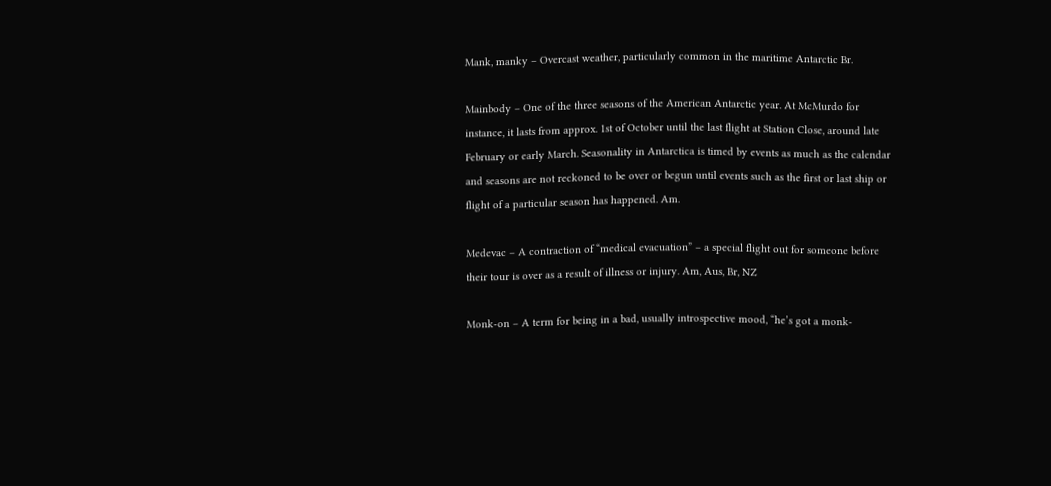Mank, manky – Overcast weather, particularly common in the maritime Antarctic Br.

Mainbody – One of the three seasons of the American Antarctic year. At McMurdo for instance, it lasts from approx. 1st of October until the last flight at Station Close, around late February or early March. Seasonality in Antarctica is timed by events as much as the calendar and seasons are not reckoned to be over or begun until events such as the first or last ship or flight of a particular season has happened. Am.

Medevac – A contraction of “medical evacuation” – a special flight out for someone before their tour is over as a result of illness or injury. Am, Aus, Br, NZ

Monk-on – A term for being in a bad, usually introspective mood, “he’s got a monk-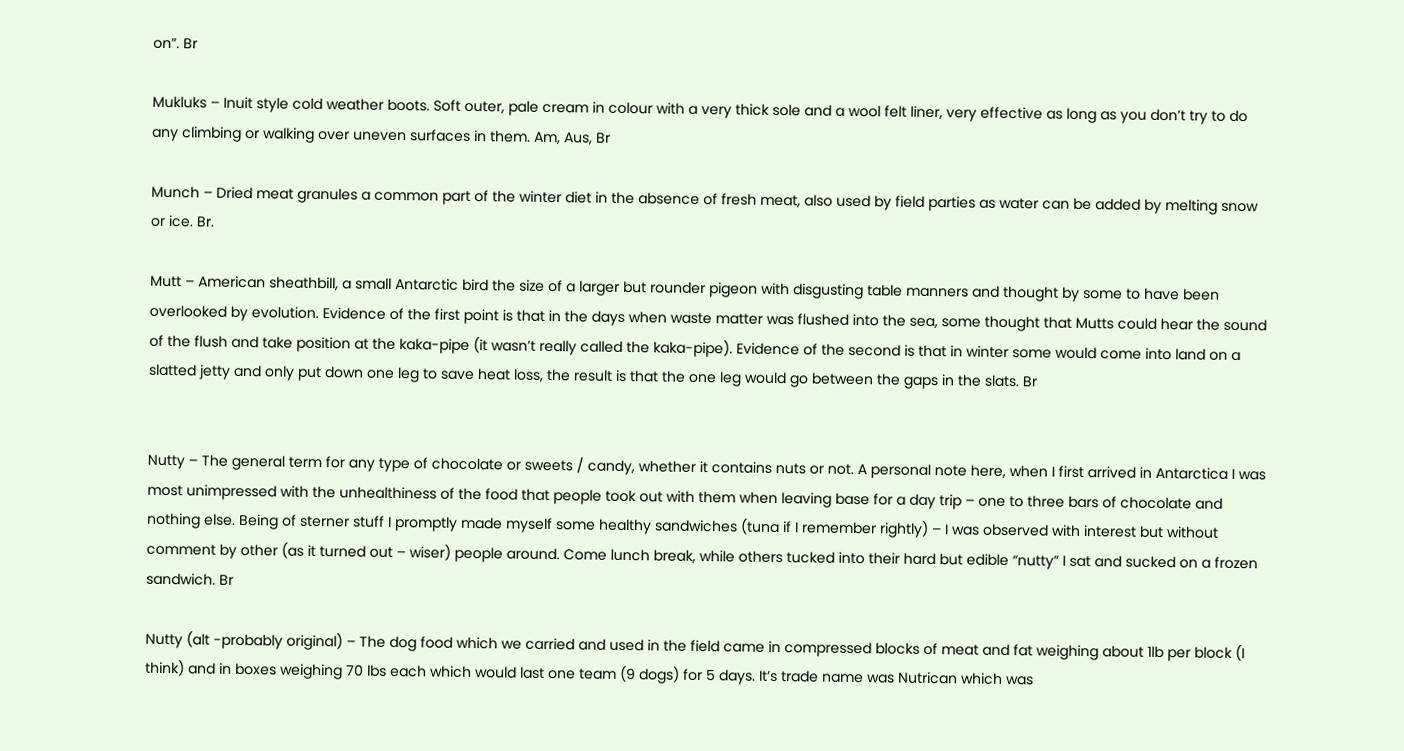on”. Br

Mukluks – Inuit style cold weather boots. Soft outer, pale cream in colour with a very thick sole and a wool felt liner, very effective as long as you don’t try to do any climbing or walking over uneven surfaces in them. Am, Aus, Br

Munch – Dried meat granules a common part of the winter diet in the absence of fresh meat, also used by field parties as water can be added by melting snow or ice. Br.

Mutt – American sheathbill, a small Antarctic bird the size of a larger but rounder pigeon with disgusting table manners and thought by some to have been overlooked by evolution. Evidence of the first point is that in the days when waste matter was flushed into the sea, some thought that Mutts could hear the sound of the flush and take position at the kaka-pipe (it wasn’t really called the kaka-pipe). Evidence of the second is that in winter some would come into land on a slatted jetty and only put down one leg to save heat loss, the result is that the one leg would go between the gaps in the slats. Br


Nutty – The general term for any type of chocolate or sweets / candy, whether it contains nuts or not. A personal note here, when I first arrived in Antarctica I was most unimpressed with the unhealthiness of the food that people took out with them when leaving base for a day trip – one to three bars of chocolate and nothing else. Being of sterner stuff I promptly made myself some healthy sandwiches (tuna if I remember rightly) – I was observed with interest but without comment by other (as it turned out – wiser) people around. Come lunch break, while others tucked into their hard but edible “nutty” I sat and sucked on a frozen sandwich. Br

Nutty (alt -probably original) – The dog food which we carried and used in the field came in compressed blocks of meat and fat weighing about 1lb per block (I think) and in boxes weighing 70 lbs each which would last one team (9 dogs) for 5 days. It’s trade name was Nutrican which was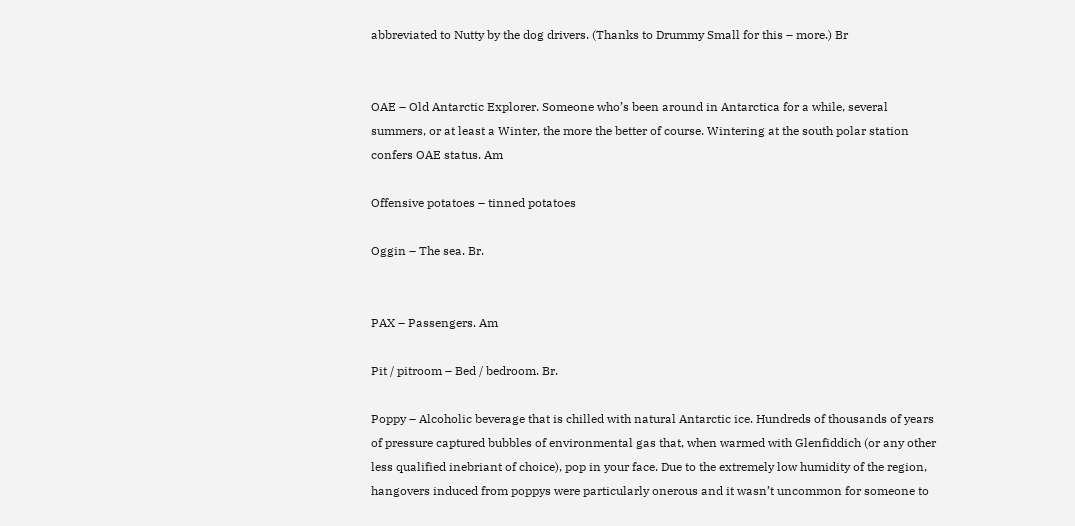abbreviated to Nutty by the dog drivers. (Thanks to Drummy Small for this – more.) Br


OAE – Old Antarctic Explorer. Someone who’s been around in Antarctica for a while, several summers, or at least a Winter, the more the better of course. Wintering at the south polar station confers OAE status. Am

Offensive potatoes – tinned potatoes

Oggin – The sea. Br.


PAX – Passengers. Am

Pit / pitroom – Bed / bedroom. Br.

Poppy – Alcoholic beverage that is chilled with natural Antarctic ice. Hundreds of thousands of years of pressure captured bubbles of environmental gas that, when warmed with Glenfiddich (or any other less qualified inebriant of choice), pop in your face. Due to the extremely low humidity of the region, hangovers induced from poppys were particularly onerous and it wasn’t uncommon for someone to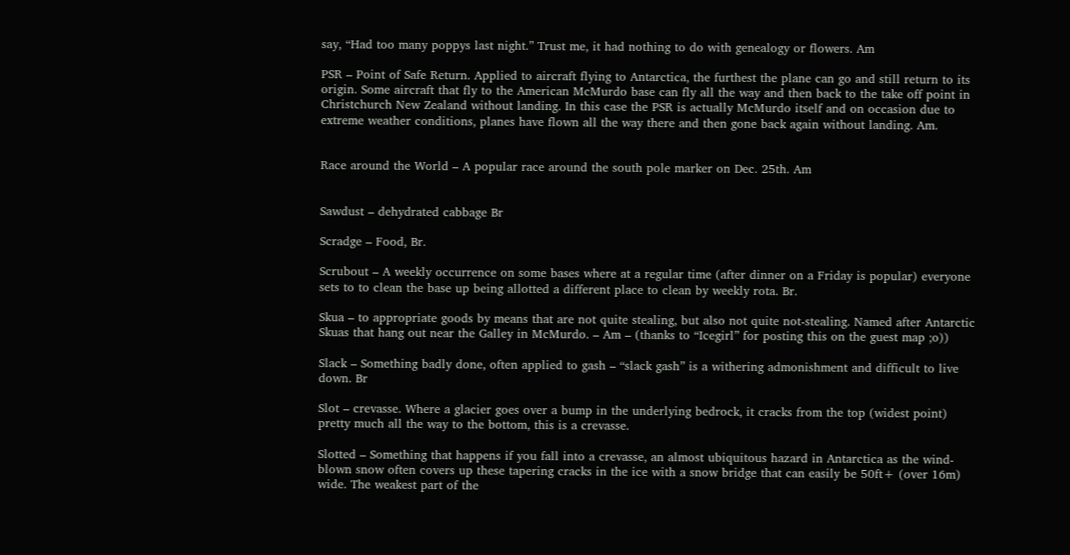say, “Had too many poppys last night.” Trust me, it had nothing to do with genealogy or flowers. Am

PSR – Point of Safe Return. Applied to aircraft flying to Antarctica, the furthest the plane can go and still return to its origin. Some aircraft that fly to the American McMurdo base can fly all the way and then back to the take off point in Christchurch New Zealand without landing. In this case the PSR is actually McMurdo itself and on occasion due to extreme weather conditions, planes have flown all the way there and then gone back again without landing. Am.


Race around the World – A popular race around the south pole marker on Dec. 25th. Am


Sawdust – dehydrated cabbage Br

Scradge – Food, Br.

Scrubout – A weekly occurrence on some bases where at a regular time (after dinner on a Friday is popular) everyone sets to to clean the base up being allotted a different place to clean by weekly rota. Br.

Skua – to appropriate goods by means that are not quite stealing, but also not quite not-stealing. Named after Antarctic Skuas that hang out near the Galley in McMurdo. – Am – (thanks to “Icegirl” for posting this on the guest map ;o))

Slack – Something badly done, often applied to gash – “slack gash” is a withering admonishment and difficult to live down. Br

Slot – crevasse. Where a glacier goes over a bump in the underlying bedrock, it cracks from the top (widest point) pretty much all the way to the bottom, this is a crevasse.

Slotted – Something that happens if you fall into a crevasse, an almost ubiquitous hazard in Antarctica as the wind-blown snow often covers up these tapering cracks in the ice with a snow bridge that can easily be 50ft+ (over 16m) wide. The weakest part of the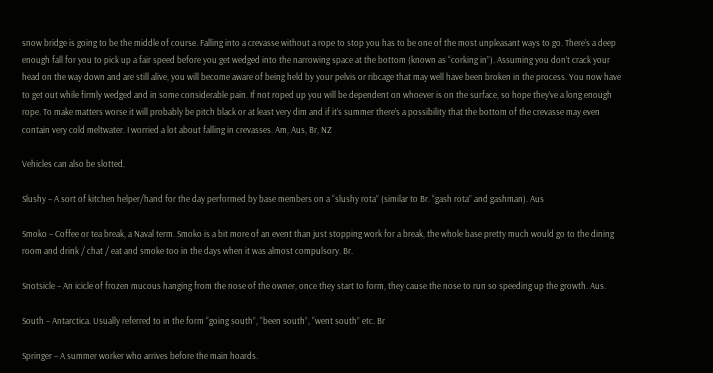snow bridge is going to be the middle of course. Falling into a crevasse without a rope to stop you has to be one of the most unpleasant ways to go. There’s a deep enough fall for you to pick up a fair speed before you get wedged into the narrowing space at the bottom (known as “corking in”). Assuming you don’t crack your head on the way down and are still alive, you will become aware of being held by your pelvis or ribcage that may well have been broken in the process. You now have to get out while firmly wedged and in some considerable pain. If not roped up you will be dependent on whoever is on the surface, so hope they’ve a long enough rope. To make matters worse it will probably be pitch black or at least very dim and if it’s summer there’s a possibility that the bottom of the crevasse may even contain very cold meltwater. I worried a lot about falling in crevasses. Am, Aus, Br, NZ

Vehicles can also be slotted.

Slushy – A sort of kitchen helper/hand for the day performed by base members on a “slushy rota” (similar to Br. “gash rota” and gashman). Aus

Smoko – Coffee or tea break, a Naval term. Smoko is a bit more of an event than just stopping work for a break, the whole base pretty much would go to the dining room and drink / chat / eat and smoke too in the days when it was almost compulsory. Br.

Snotsicle – An icicle of frozen mucous hanging from the nose of the owner, once they start to form, they cause the nose to run so speeding up the growth. Aus.

South – Antarctica. Usually referred to in the form “going south”, “been south”, “went south” etc. Br

Springer – A summer worker who arrives before the main hoards.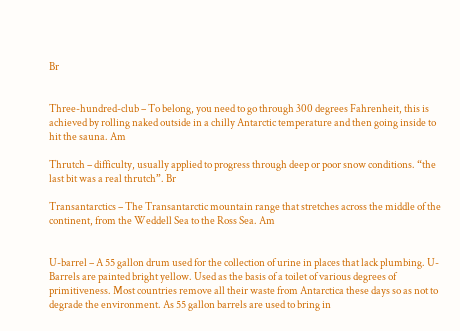Br


Three-hundred-club – To belong, you need to go through 300 degrees Fahrenheit, this is achieved by rolling naked outside in a chilly Antarctic temperature and then going inside to hit the sauna. Am

Thrutch – difficulty, usually applied to progress through deep or poor snow conditions. “the last bit was a real thrutch”. Br

Transantarctics – The Transantarctic mountain range that stretches across the middle of the continent, from the Weddell Sea to the Ross Sea. Am


U-barrel – A 55 gallon drum used for the collection of urine in places that lack plumbing. U-Barrels are painted bright yellow. Used as the basis of a toilet of various degrees of primitiveness. Most countries remove all their waste from Antarctica these days so as not to degrade the environment. As 55 gallon barrels are used to bring in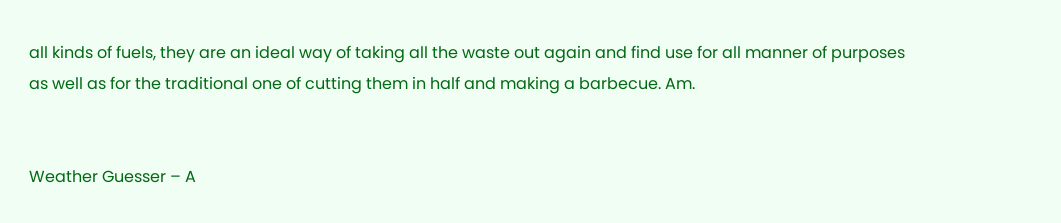all kinds of fuels, they are an ideal way of taking all the waste out again and find use for all manner of purposes as well as for the traditional one of cutting them in half and making a barbecue. Am.


Weather Guesser – A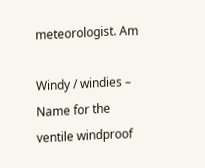meteorologist. Am

Windy / windies – Name for the ventile windproof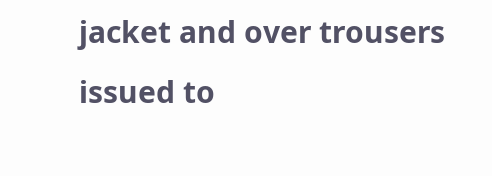jacket and over trousers issued to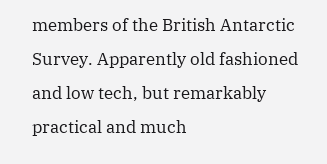members of the British Antarctic Survey. Apparently old fashioned and low tech, but remarkably practical and much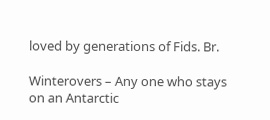loved by generations of Fids. Br.

Winterovers – Any one who stays on an Antarctic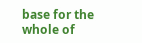base for the whole of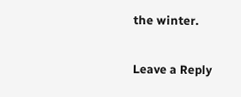the winter.

Leave a Reply